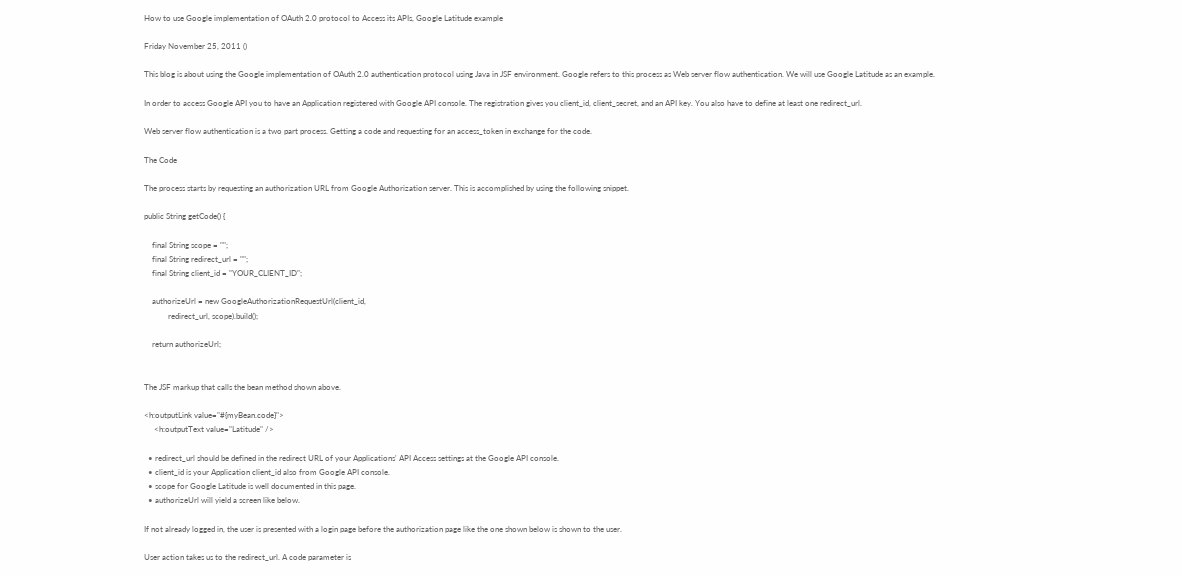How to use Google implementation of OAuth 2.0 protocol to Access its APIs, Google Latitude example

Friday November 25, 2011 ()

This blog is about using the Google implementation of OAuth 2.0 authentication protocol using Java in JSF environment. Google refers to this process as Web server flow authentication. We will use Google Latitude as an example.

In order to access Google API you to have an Application registered with Google API console. The registration gives you client_id, client_secret, and an API key. You also have to define at least one redirect_url.

Web server flow authentication is a two part process. Getting a code and requesting for an access_token in exchange for the code.

The Code

The process starts by requesting an authorization URL from Google Authorization server. This is accomplished by using the following snippet.

public String getCode() {

    final String scope = "";
    final String redirect_url = "";
    final String client_id = "YOUR_CLIENT_ID";

    authorizeUrl = new GoogleAuthorizationRequestUrl(client_id,
            redirect_url, scope).build();

    return authorizeUrl;


The JSF markup that calls the bean method shown above.

<h:outputLink value="#{myBean.code}">
     <h:outputText value="Latitude" />

  • redirect_url should be defined in the redirect URL of your Applications' API Access settings at the Google API console.
  • client_id is your Application client_id also from Google API console.
  • scope for Google Latitude is well documented in this page.
  • authorizeUrl will yield a screen like below.

If not already logged in, the user is presented with a login page before the authorization page like the one shown below is shown to the user.

User action takes us to the redirect_url. A code parameter is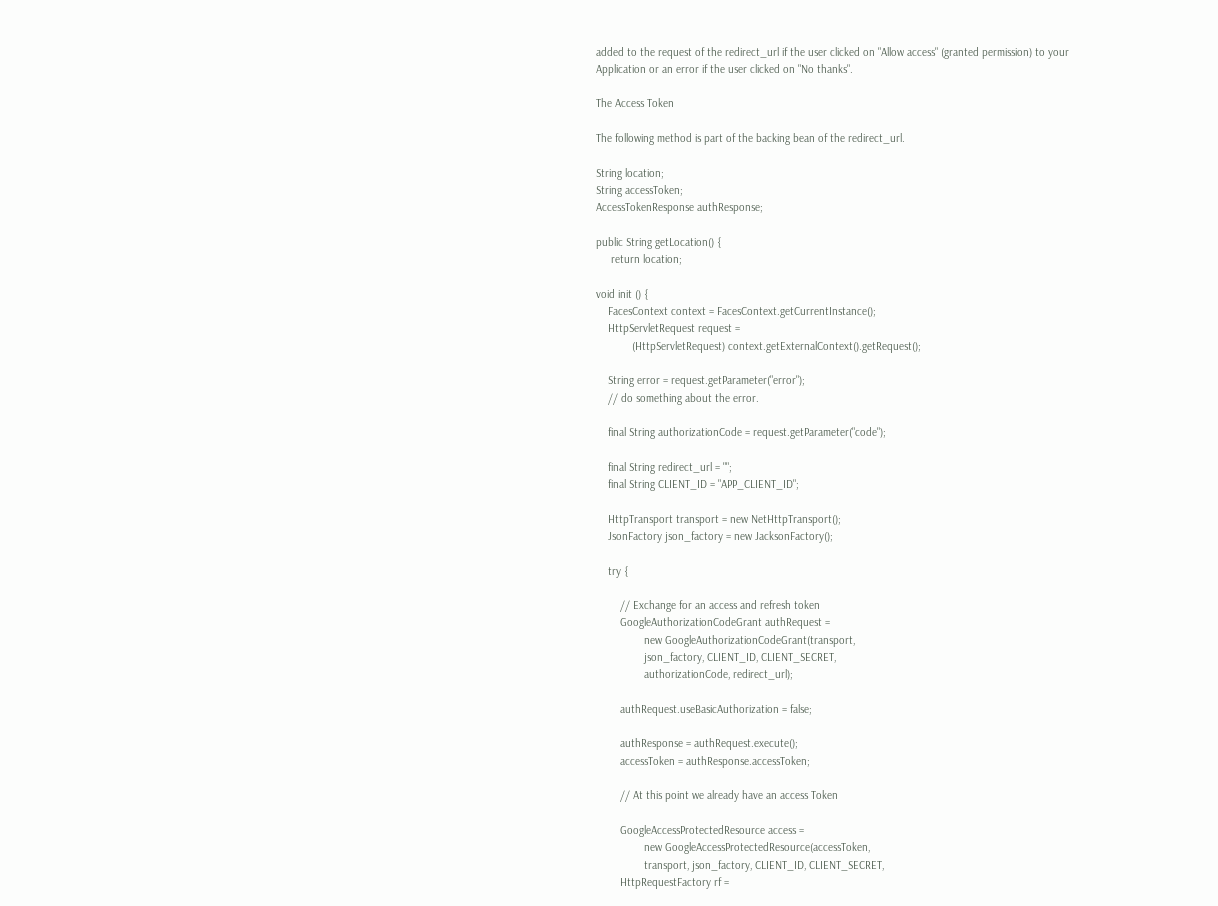added to the request of the redirect_url if the user clicked on "Allow access" (granted permission) to your Application or an error if the user clicked on "No thanks".

The Access Token

The following method is part of the backing bean of the redirect_url.

String location;
String accessToken;
AccessTokenResponse authResponse;

public String getLocation() {
     return location;

void init () {
    FacesContext context = FacesContext.getCurrentInstance();
    HttpServletRequest request =
            (HttpServletRequest) context.getExternalContext().getRequest();

    String error = request.getParameter("error");
    // do something about the error.

    final String authorizationCode = request.getParameter("code");

    final String redirect_url = "";
    final String CLIENT_ID = "APP_CLIENT_ID";

    HttpTransport transport = new NetHttpTransport();
    JsonFactory json_factory = new JacksonFactory();

    try {

        // Exchange for an access and refresh token
        GoogleAuthorizationCodeGrant authRequest =
                new GoogleAuthorizationCodeGrant(transport,
                json_factory, CLIENT_ID, CLIENT_SECRET,
                authorizationCode, redirect_url);

        authRequest.useBasicAuthorization = false;

        authResponse = authRequest.execute();
        accessToken = authResponse.accessToken;

        // At this point we already have an access Token

        GoogleAccessProtectedResource access =
                new GoogleAccessProtectedResource(accessToken,
                transport, json_factory, CLIENT_ID, CLIENT_SECRET,
        HttpRequestFactory rf =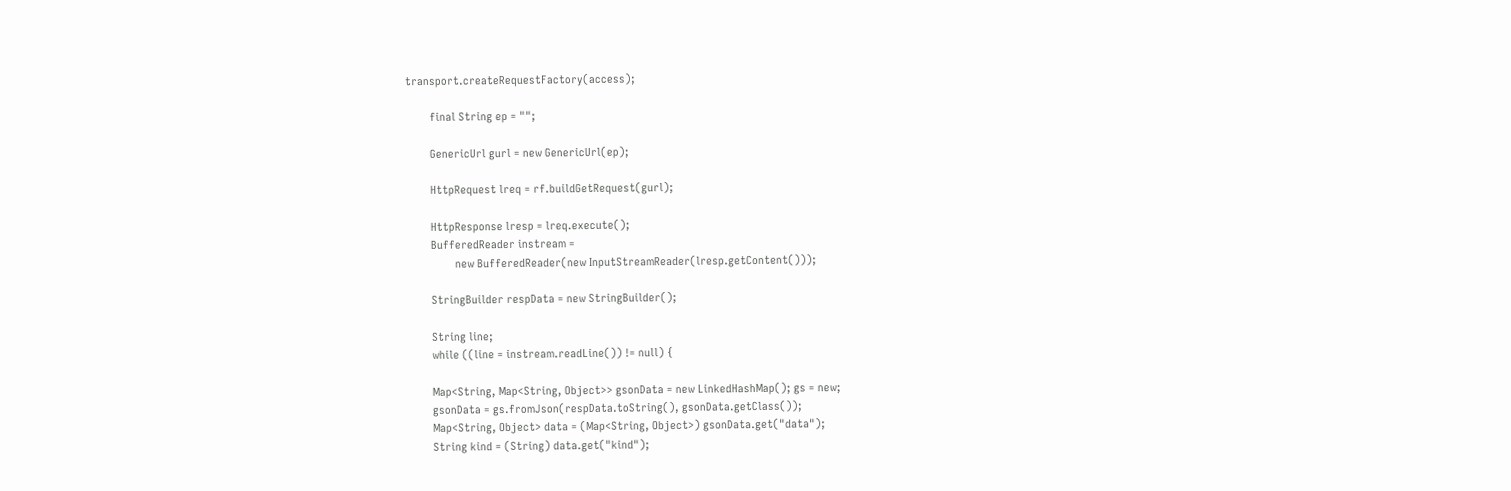transport.createRequestFactory(access);

        final String ep = "";

        GenericUrl gurl = new GenericUrl(ep);

        HttpRequest lreq = rf.buildGetRequest(gurl);

        HttpResponse lresp = lreq.execute();
        BufferedReader instream =
                new BufferedReader(new InputStreamReader(lresp.getContent()));

        StringBuilder respData = new StringBuilder();

        String line;
        while ((line = instream.readLine()) != null) {

        Map<String, Map<String, Object>> gsonData = new LinkedHashMap(); gs = new;
        gsonData = gs.fromJson(respData.toString(), gsonData.getClass());
        Map<String, Object> data = (Map<String, Object>) gsonData.get("data");
        String kind = (String) data.get("kind");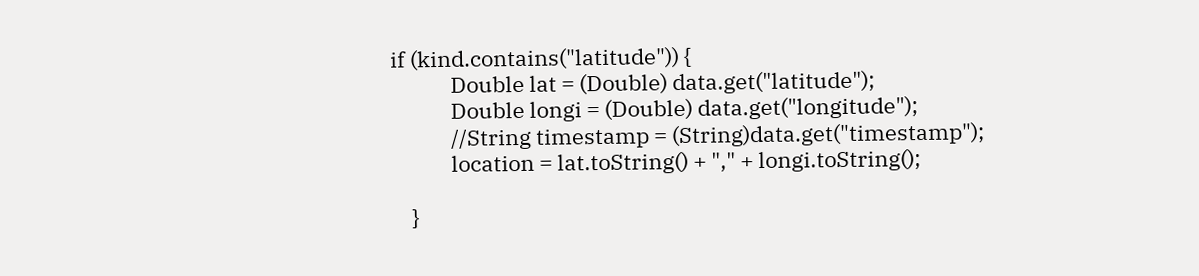if (kind.contains("latitude")) {
            Double lat = (Double) data.get("latitude");
            Double longi = (Double) data.get("longitude");
            //String timestamp = (String)data.get("timestamp");
            location = lat.toString() + "," + longi.toString();

    }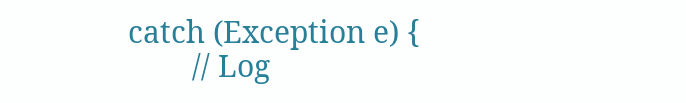catch (Exception e) {
        // Log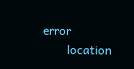error
        location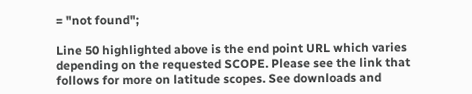= "not found";

Line 50 highlighted above is the end point URL which varies depending on the requested SCOPE. Please see the link that follows for more on latitude scopes. See downloads and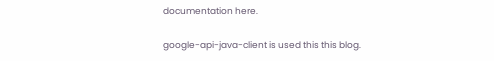documentation here.

google-api-java-client is used this this blog.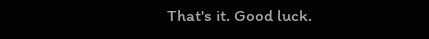That's it. Good luck.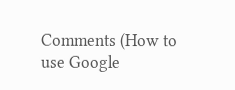Comments (How to use Google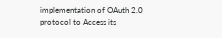implementation of OAuth 2.0 protocol to Access its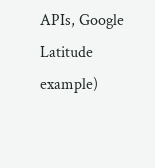APIs, Google Latitude example)